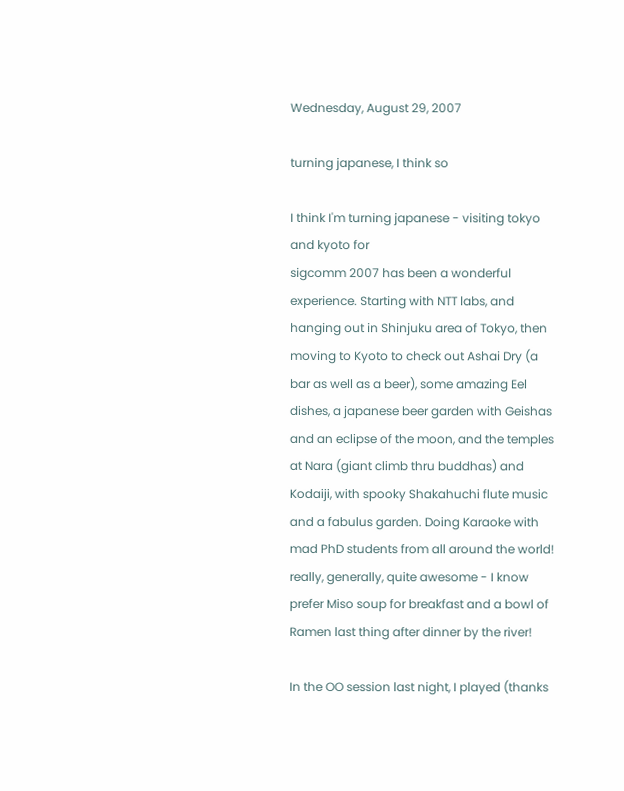Wednesday, August 29, 2007

turning japanese, I think so

I think I'm turning japanese - visiting tokyo and kyoto for
sigcomm 2007 has been a wonderful experience. Starting with NTT labs, and hanging out in Shinjuku area of Tokyo, then moving to Kyoto to check out Ashai Dry (a bar as well as a beer), some amazing Eel dishes, a japanese beer garden with Geishas and an eclipse of the moon, and the temples at Nara (giant climb thru buddhas) and Kodaiji, with spooky Shakahuchi flute music and a fabulus garden. Doing Karaoke with mad PhD students from all around the world! really, generally, quite awesome - I know prefer Miso soup for breakfast and a bowl of Ramen last thing after dinner by the river!

In the OO session last night, I played (thanks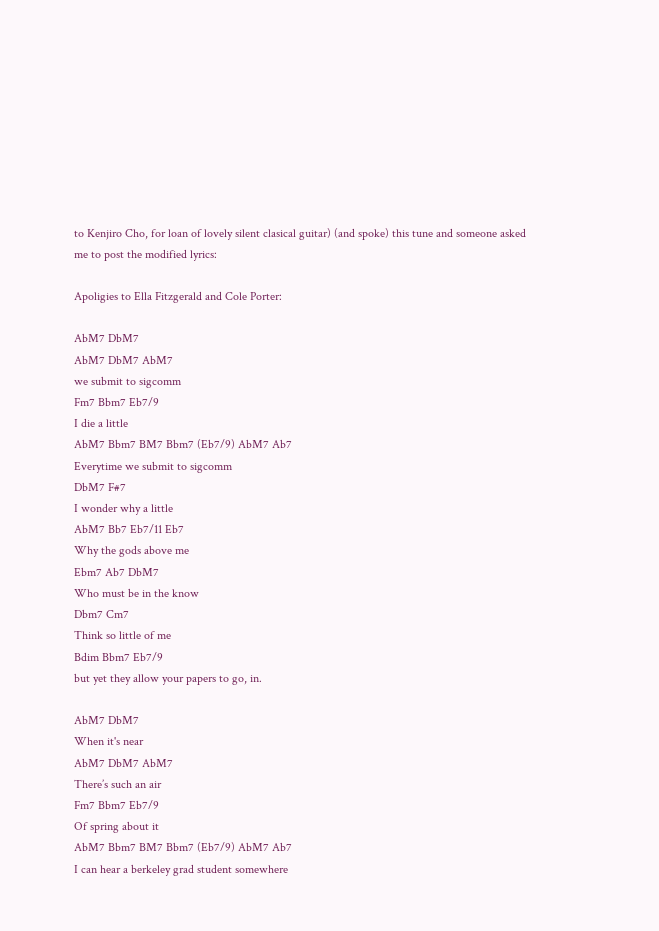to Kenjiro Cho, for loan of lovely silent clasical guitar) (and spoke) this tune and someone asked me to post the modified lyrics:

Apoligies to Ella Fitzgerald and Cole Porter:

AbM7 DbM7
AbM7 DbM7 AbM7
we submit to sigcomm
Fm7 Bbm7 Eb7/9
I die a little
AbM7 Bbm7 BM7 Bbm7 (Eb7/9) AbM7 Ab7
Everytime we submit to sigcomm
DbM7 F#7
I wonder why a little
AbM7 Bb7 Eb7/11 Eb7
Why the gods above me
Ebm7 Ab7 DbM7
Who must be in the know
Dbm7 Cm7
Think so little of me
Bdim Bbm7 Eb7/9
but yet they allow your papers to go, in.

AbM7 DbM7
When it's near
AbM7 DbM7 AbM7
There’s such an air
Fm7 Bbm7 Eb7/9
Of spring about it
AbM7 Bbm7 BM7 Bbm7 (Eb7/9) AbM7 Ab7
I can hear a berkeley grad student somewhere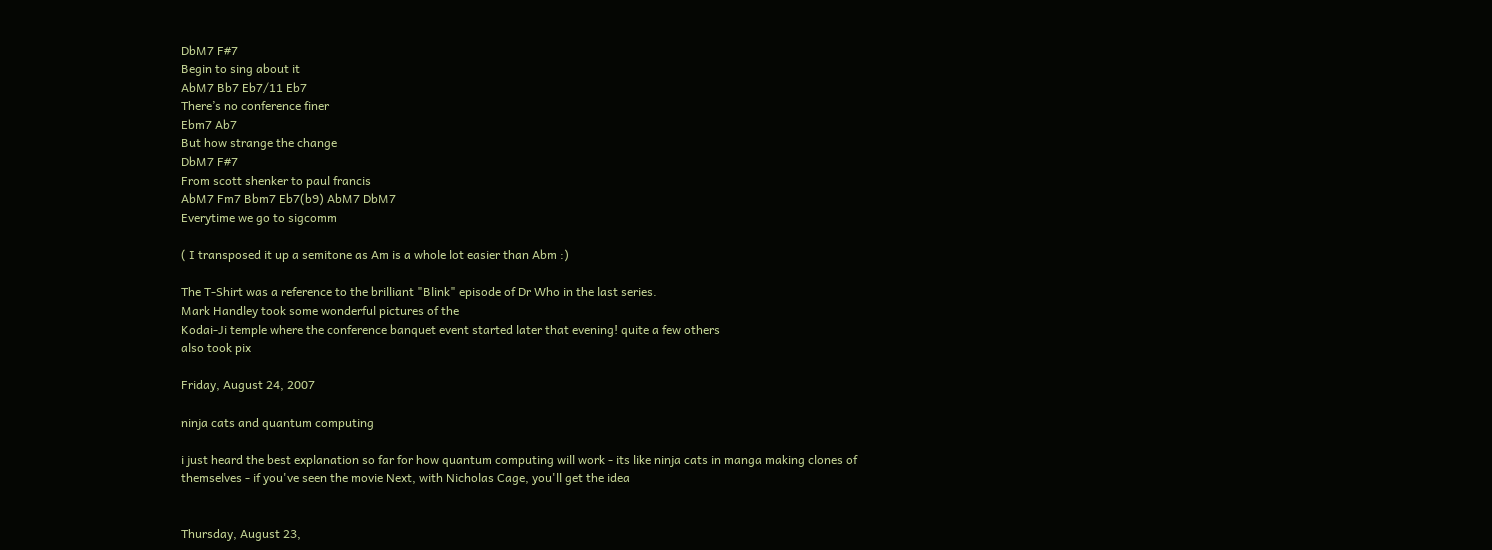DbM7 F#7
Begin to sing about it
AbM7 Bb7 Eb7/11 Eb7
There’s no conference finer
Ebm7 Ab7
But how strange the change
DbM7 F#7
From scott shenker to paul francis
AbM7 Fm7 Bbm7 Eb7(b9) AbM7 DbM7
Everytime we go to sigcomm

( I transposed it up a semitone as Am is a whole lot easier than Abm :)

The T-Shirt was a reference to the brilliant "Blink" episode of Dr Who in the last series.
Mark Handley took some wonderful pictures of the
Kodai-Ji temple where the conference banquet event started later that evening! quite a few others
also took pix

Friday, August 24, 2007

ninja cats and quantum computing

i just heard the best explanation so far for how quantum computing will work - its like ninja cats in manga making clones of themselves - if you've seen the movie Next, with Nicholas Cage, you'll get the idea


Thursday, August 23,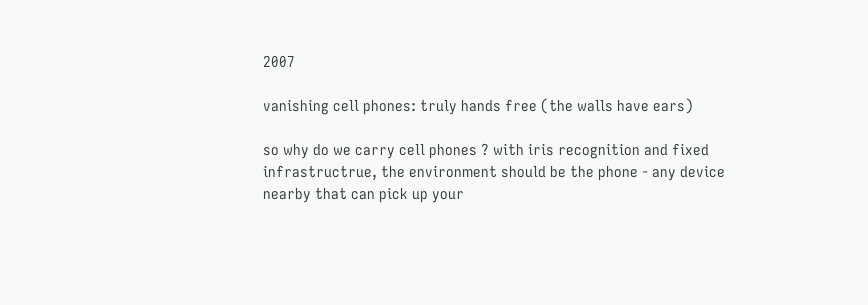2007

vanishing cell phones: truly hands free (the walls have ears)

so why do we carry cell phones ? with iris recognition and fixed infrastructrue, the environment should be the phone - any device nearby that can pick up your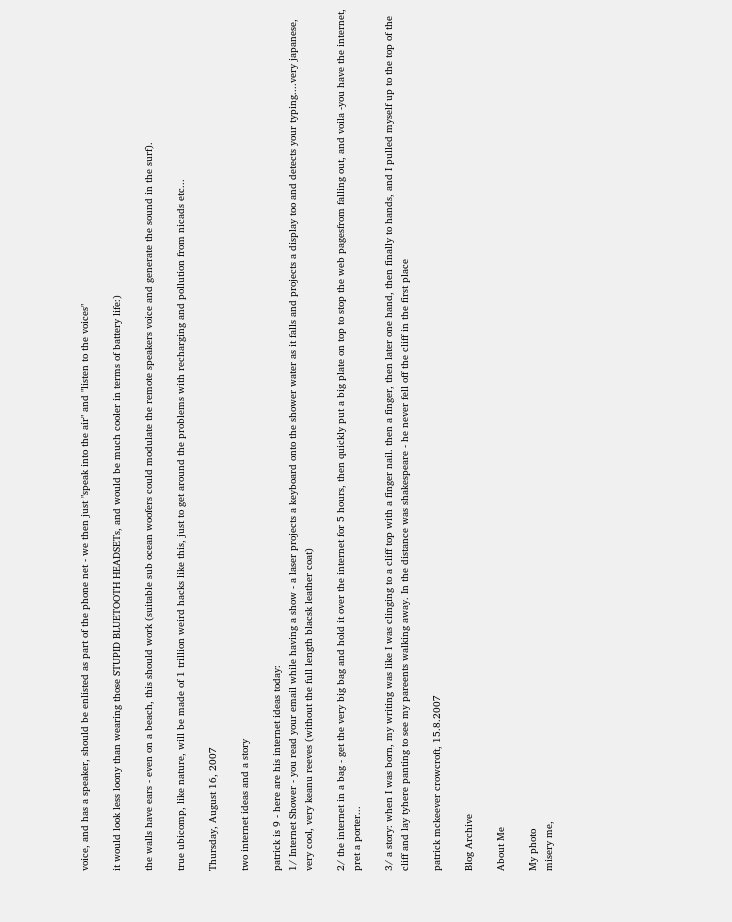voice, and has a speaker, should be enlisted as part of the phone net - we then just "speak into the air" and "listen to the voices"

it would look less loony than wearing those STUPID BLUETOOTH HEADSETs, and would be much cooler in terms of battery life:)

the walls have ears - even on a beach, this should work (suitable sub ocean woofers could modulate the remote speakers voice and generate the sound in the surf).

true ubicomp, like nature, will be made of 1 trillion weird hacks like this, just to get around the problems with recharging and pollution from nicads etc...

Thursday, August 16, 2007

two internet ideas and a story

patrick is 9 - here are his internet ideas today:
1/ Internet Shower - you read your email while having a show - a laser projects a keyboard onto the shower water as it falls and projects a display too and detects your typing....very japanese, very cool, very keanu reeves (without the full length blacsk leather coat)

2/ the internet in a bag - get the very big bag and hold it over the internet for 5 hours, then quickly put a big plate on top to stop the web pagesfrom falling out, and voila -you have the internet, pret a porter...

3/ a story: when I was born, my writing was like I was clinging to a cliff top with a finger nail. then a finger, then later one hand, then finally to hands, and I pulled myself up to the top of the cliff and lay tyhere panting to see my pareents walking away. In the distance was shakespeare - he never fell off the cliff in the first place

patrick mckeever crowcroft, 15.8.2007

Blog Archive

About Me

My photo
misery me,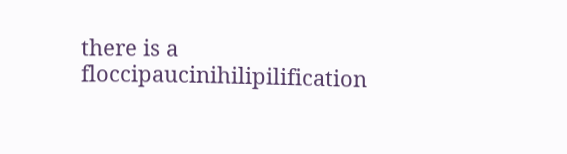there is a floccipaucinihilipilification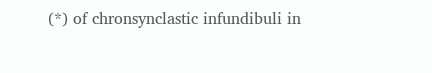(*) of chronsynclastic infundibuli in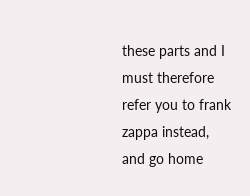these parts and I must therefore refer you to frank zappa instead, and go home